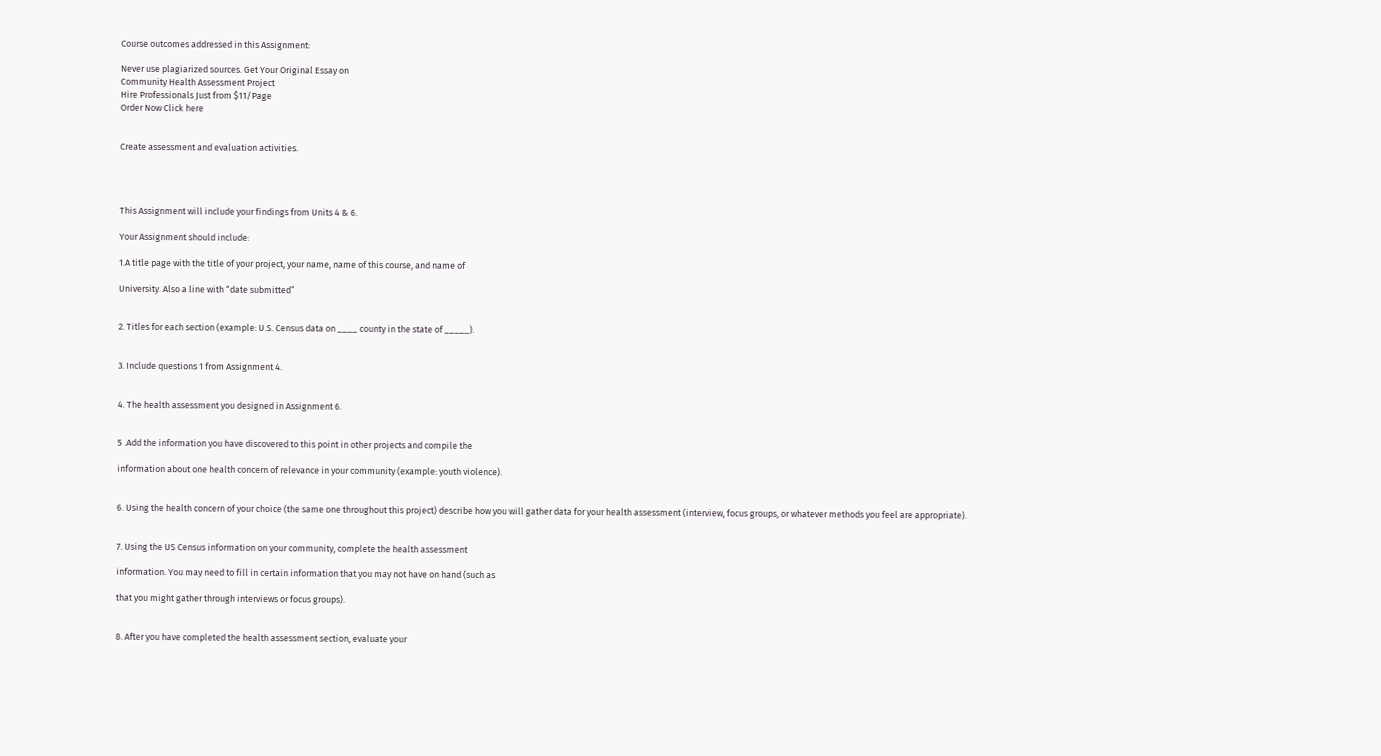Course outcomes addressed in this Assignment:

Never use plagiarized sources. Get Your Original Essay on
Community Health Assessment Project
Hire Professionals Just from $11/Page
Order Now Click here


Create assessment and evaluation activities.




This Assignment will include your findings from Units 4 & 6.

Your Assignment should include:

1.A title page with the title of your project, your name, name of this course, and name of

University. Also a line with “date submitted”


2. Titles for each section (example: U.S. Census data on ____ county in the state of _____).


3. Include questions 1 from Assignment 4.


4. The health assessment you designed in Assignment 6.


5 .Add the information you have discovered to this point in other projects and compile the

information about one health concern of relevance in your community (example: youth violence).


6. Using the health concern of your choice (the same one throughout this project) describe how you will gather data for your health assessment (interview, focus groups, or whatever methods you feel are appropriate).


7. Using the US Census information on your community, complete the health assessment

information. You may need to fill in certain information that you may not have on hand (such as

that you might gather through interviews or focus groups).


8. After you have completed the health assessment section, evaluate your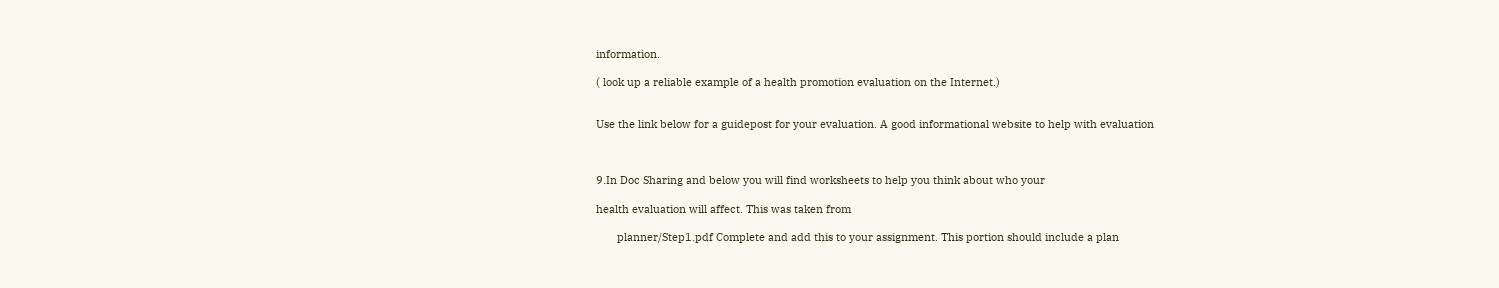information.

( look up a reliable example of a health promotion evaluation on the Internet.)


Use the link below for a guidepost for your evaluation. A good informational website to help with evaluation



9.In Doc Sharing and below you will find worksheets to help you think about who your

health evaluation will affect. This was taken from

       planner/Step1.pdf Complete and add this to your assignment. This portion should include a plan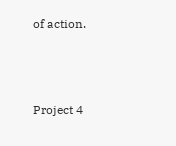of action.



Project 4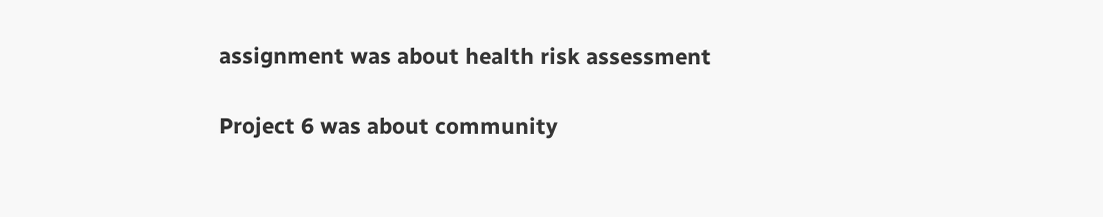assignment was about health risk assessment

Project 6 was about community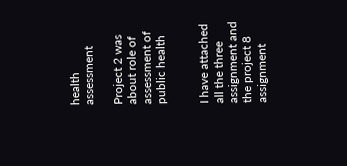health assessment

Project 2 was about role of assessment of public health


I have attached all the three assignment and the project 8 assignment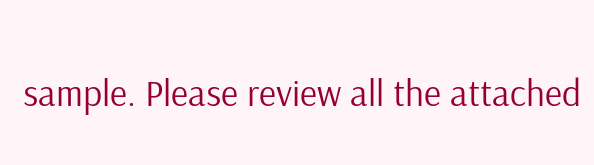sample. Please review all the attached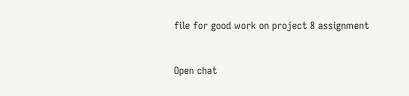file for good work on project 8 assignment


Open chat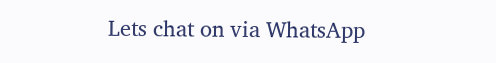Lets chat on via WhatsApp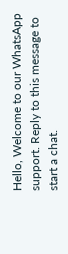Hello, Welcome to our WhatsApp support. Reply to this message to start a chat.